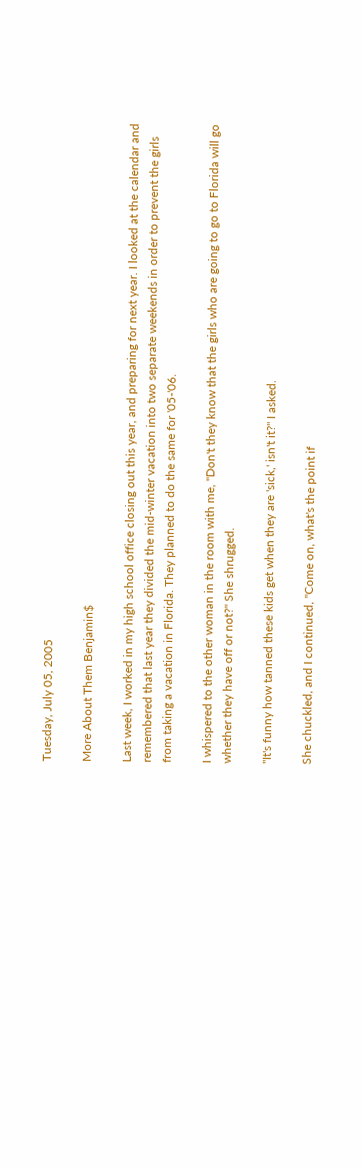Tuesday, July 05, 2005

More About Them Benjamin$

Last week, I worked in my high school office closing out this year, and preparing for next year. I looked at the calendar and remembered that last year they divided the mid-winter vacation into two separate weekends in order to prevent the girls from taking a vacation in Florida. They planned to do the same for '05-'06.

I whispered to the other woman in the room with me, "Don't they know that the girls who are going to go to Florida will go whether they have off or not?" She shrugged.

"It's funny how tanned these kids get when they are 'sick,' isn't it?" I asked.

She chuckled, and I continued, "Come on, what's the point if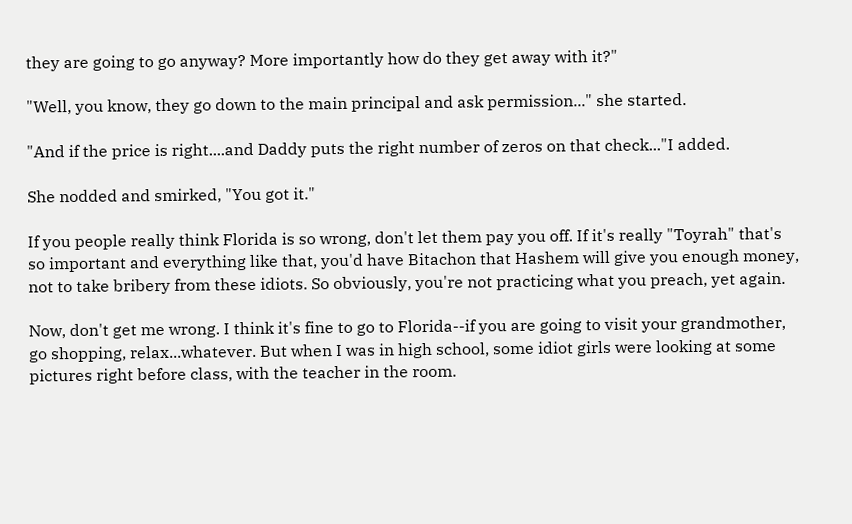they are going to go anyway? More importantly how do they get away with it?"

"Well, you know, they go down to the main principal and ask permission..." she started.

"And if the price is right....and Daddy puts the right number of zeros on that check..."I added.

She nodded and smirked, "You got it."

If you people really think Florida is so wrong, don't let them pay you off. If it's really "Toyrah" that's so important and everything like that, you'd have Bitachon that Hashem will give you enough money, not to take bribery from these idiots. So obviously, you're not practicing what you preach, yet again.

Now, don't get me wrong. I think it's fine to go to Florida--if you are going to visit your grandmother, go shopping, relax...whatever. But when I was in high school, some idiot girls were looking at some pictures right before class, with the teacher in the room.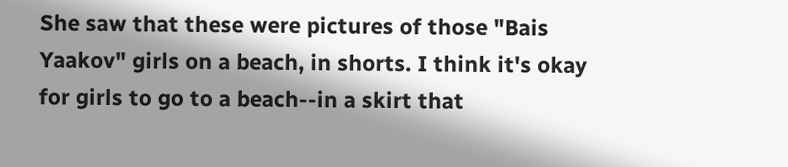She saw that these were pictures of those "Bais Yaakov" girls on a beach, in shorts. I think it's okay for girls to go to a beach--in a skirt that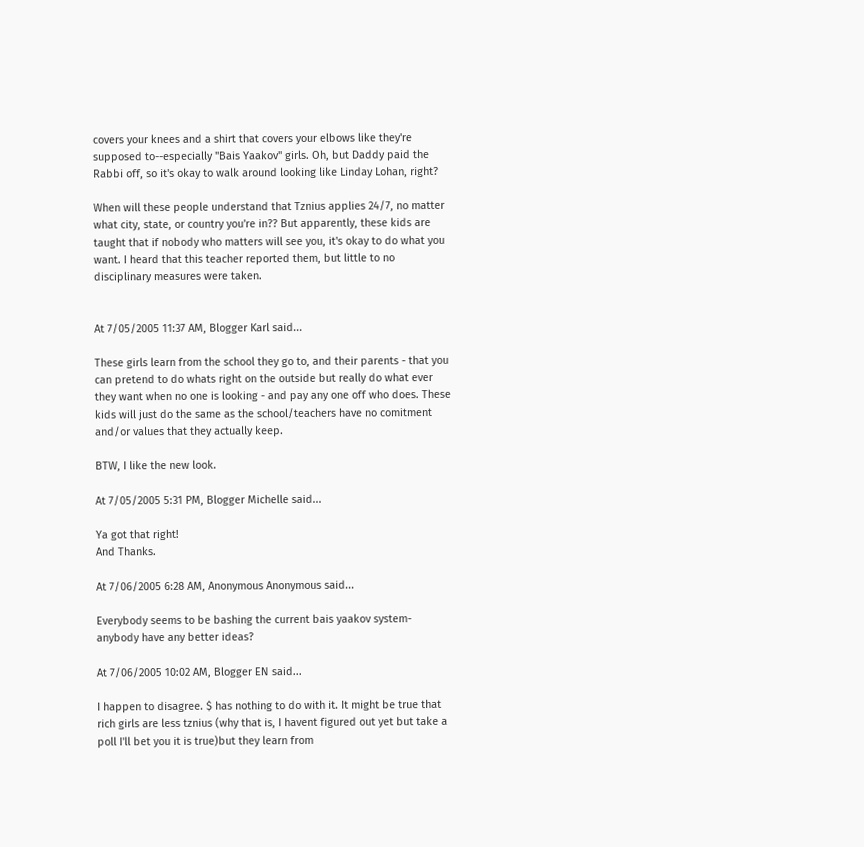covers your knees and a shirt that covers your elbows like they're supposed to--especially "Bais Yaakov" girls. Oh, but Daddy paid the Rabbi off, so it's okay to walk around looking like Linday Lohan, right?

When will these people understand that Tznius applies 24/7, no matter what city, state, or country you're in?? But apparently, these kids are taught that if nobody who matters will see you, it's okay to do what you want. I heard that this teacher reported them, but little to no disciplinary measures were taken.


At 7/05/2005 11:37 AM, Blogger Karl said...

These girls learn from the school they go to, and their parents - that you can pretend to do whats right on the outside but really do what ever they want when no one is looking - and pay any one off who does. These kids will just do the same as the school/teachers have no comitment and/or values that they actually keep.

BTW, I like the new look.

At 7/05/2005 5:31 PM, Blogger Michelle said...

Ya got that right!
And Thanks.

At 7/06/2005 6:28 AM, Anonymous Anonymous said...

Everybody seems to be bashing the current bais yaakov system-anybody have any better ideas?

At 7/06/2005 10:02 AM, Blogger EN said...

I happen to disagree. $ has nothing to do with it. It might be true that rich girls are less tznius (why that is, I havent figured out yet but take a poll I'll bet you it is true)but they learn from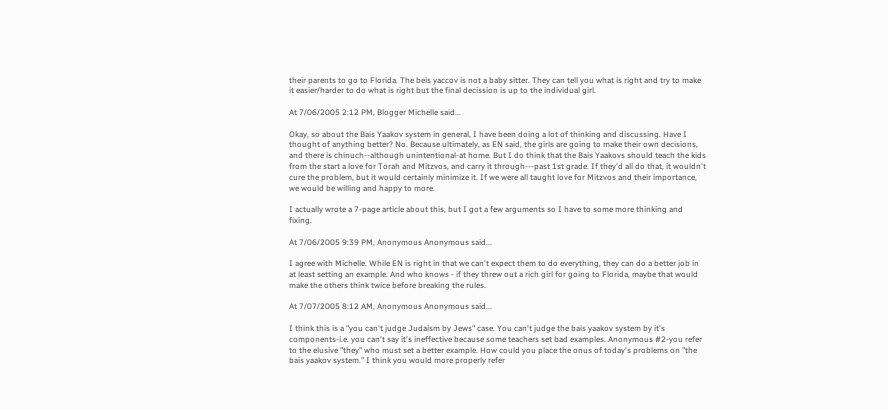their parents to go to Florida. The beis yaccov is not a baby sitter. They can tell you what is right and try to make it easier/harder to do what is right but the final decission is up to the individual girl.

At 7/06/2005 2:12 PM, Blogger Michelle said...

Okay, so about the Bais Yaakov system in general, I have been doing a lot of thinking and discussing. Have I thought of anything better? No. Because ultimately, as EN said, the girls are going to make their own decisions, and there is chinuch--although unintentional-at home. But I do think that the Bais Yaakovs should teach the kids from the start a love for Torah and Mitzvos, and carry it through---past 1st grade. If they'd all do that, it wouldn't cure the problem, but it would certainly minimize it. If we were all taught love for Mitzvos and their importance, we would be willing and happy to more.

I actually wrote a 7-page article about this, but I got a few arguments so I have to some more thinking and fixing.

At 7/06/2005 9:39 PM, Anonymous Anonymous said...

I agree with Michelle. While EN is right in that we can't expect them to do everything, they can do a better job in at least setting an example. And who knows - if they threw out a rich girl for going to Florida, maybe that would make the others think twice before breaking the rules.

At 7/07/2005 8:12 AM, Anonymous Anonymous said...

I think this is a "you can't judge Judaism by Jews" case. You can't judge the bais yaakov system by it's components-i.e. you can't say it's ineffective because some teachers set bad examples. Anonymous #2-you refer to the elusive "they" who must set a better example. How could you place the onus of today's problems on "the bais yaakov system." I think you would more properly refer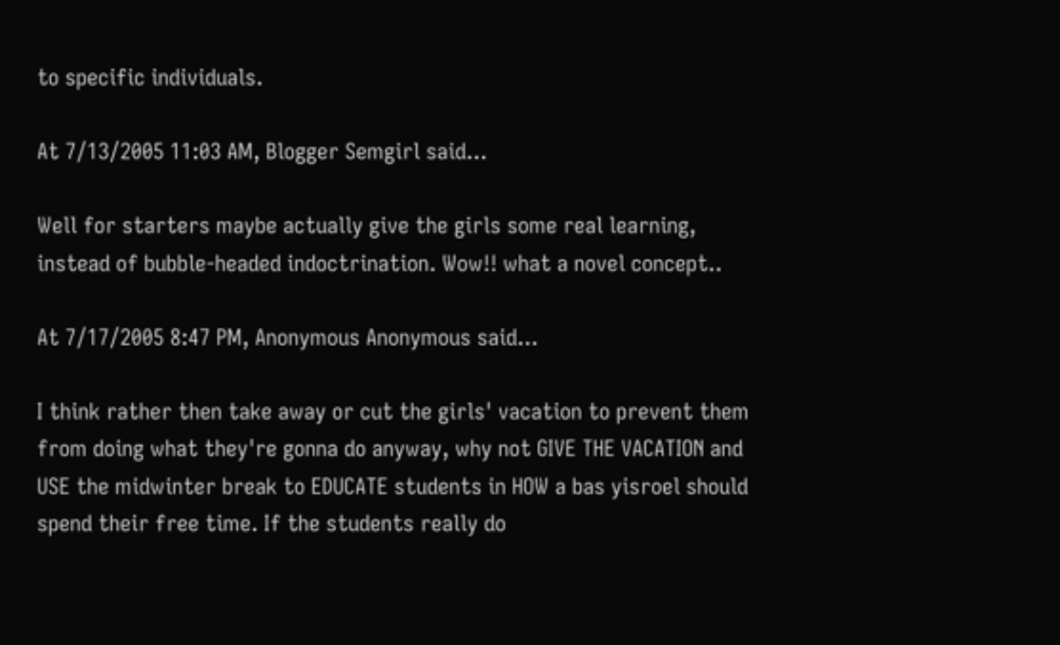to specific individuals.

At 7/13/2005 11:03 AM, Blogger Semgirl said...

Well for starters maybe actually give the girls some real learning, instead of bubble-headed indoctrination. Wow!! what a novel concept..

At 7/17/2005 8:47 PM, Anonymous Anonymous said...

I think rather then take away or cut the girls' vacation to prevent them from doing what they're gonna do anyway, why not GIVE THE VACATION and USE the midwinter break to EDUCATE students in HOW a bas yisroel should spend their free time. If the students really do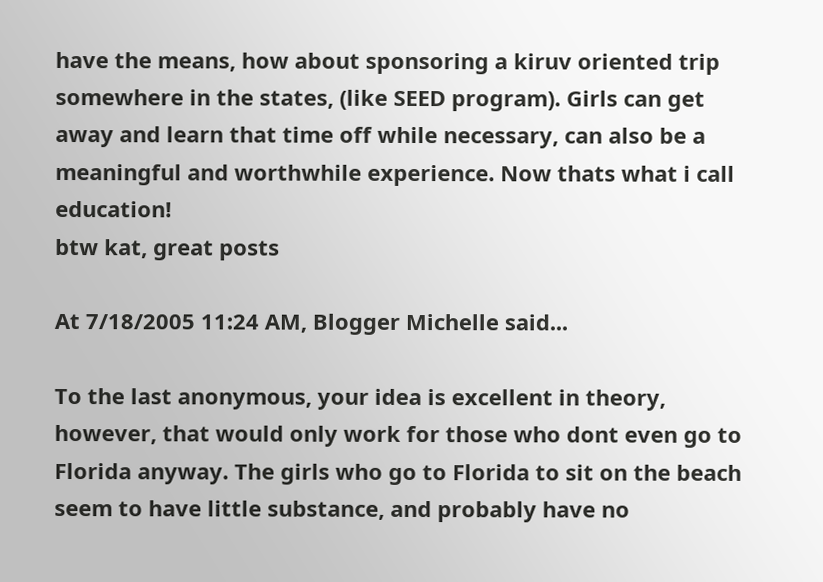have the means, how about sponsoring a kiruv oriented trip somewhere in the states, (like SEED program). Girls can get away and learn that time off while necessary, can also be a meaningful and worthwhile experience. Now thats what i call education!
btw kat, great posts

At 7/18/2005 11:24 AM, Blogger Michelle said...

To the last anonymous, your idea is excellent in theory, however, that would only work for those who dont even go to Florida anyway. The girls who go to Florida to sit on the beach seem to have little substance, and probably have no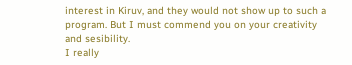interest in Kiruv, and they would not show up to such a program. But I must commend you on your creativity and sesibility.
I really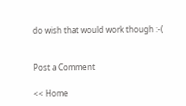do wish that would work though :-(


Post a Comment

<< Home